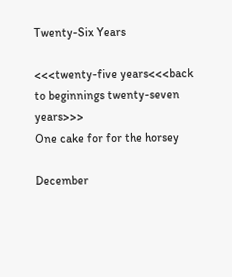Twenty-Six Years

<<<twenty-five years<<<back to beginnings twenty-seven years>>>
One cake for for the horsey

December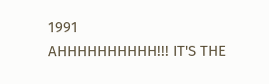1991
AHHHHHHHHHH!!! IT'S THE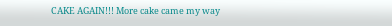CAKE AGAIN!!! More cake came my way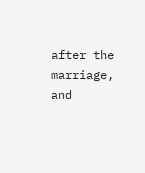after the marriage, and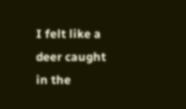I felt like a deer caught in the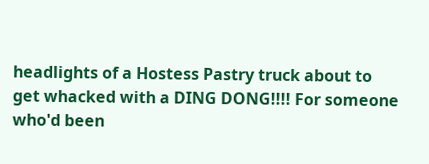headlights of a Hostess Pastry truck about to get whacked with a DING DONG!!!! For someone who'd been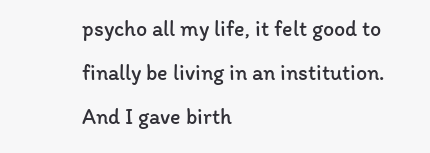psycho all my life, it felt good to finally be living in an institution. And I gave birth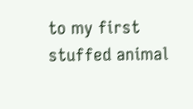to my first stuffed animal